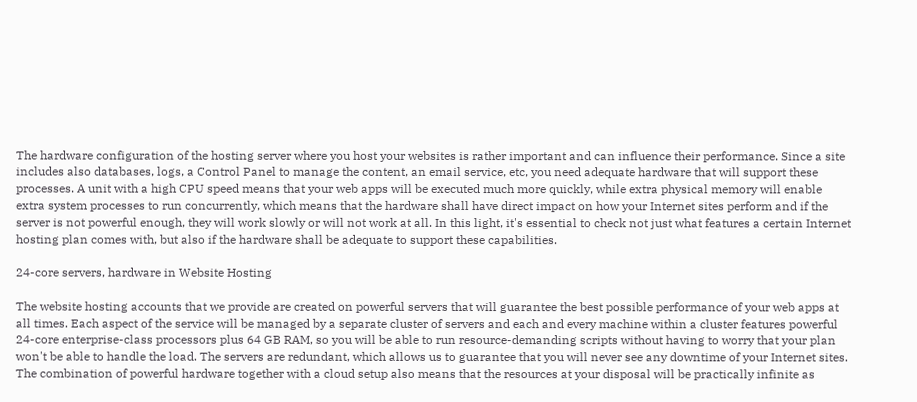The hardware configuration of the hosting server where you host your websites is rather important and can influence their performance. Since a site includes also databases, logs, a Control Panel to manage the content, an email service, etc, you need adequate hardware that will support these processes. A unit with a high CPU speed means that your web apps will be executed much more quickly, while extra physical memory will enable extra system processes to run concurrently, which means that the hardware shall have direct impact on how your Internet sites perform and if the server is not powerful enough, they will work slowly or will not work at all. In this light, it's essential to check not just what features a certain Internet hosting plan comes with, but also if the hardware shall be adequate to support these capabilities.

24-core servers, hardware in Website Hosting

The website hosting accounts that we provide are created on powerful servers that will guarantee the best possible performance of your web apps at all times. Each aspect of the service will be managed by a separate cluster of servers and each and every machine within a cluster features powerful 24-core enterprise-class processors plus 64 GB RAM, so you will be able to run resource-demanding scripts without having to worry that your plan won't be able to handle the load. The servers are redundant, which allows us to guarantee that you will never see any downtime of your Internet sites. The combination of powerful hardware together with a cloud setup also means that the resources at your disposal will be practically infinite as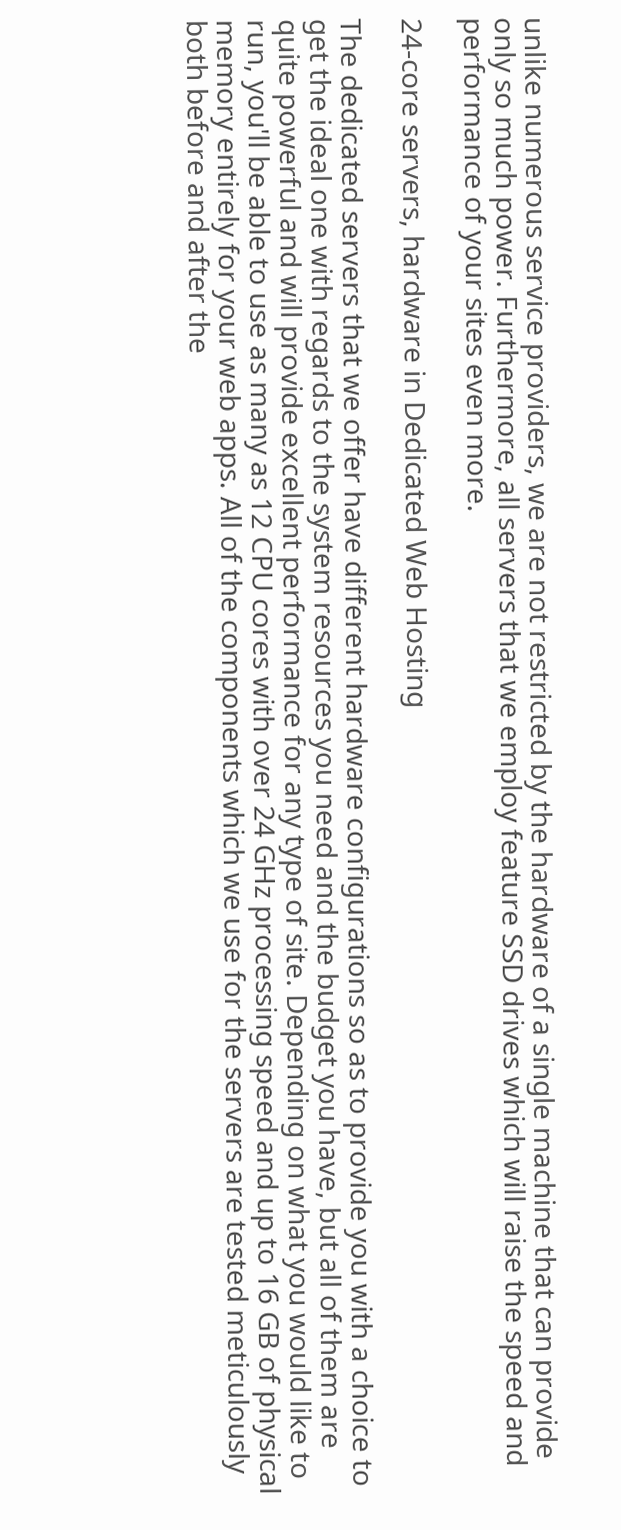unlike numerous service providers, we are not restricted by the hardware of a single machine that can provide only so much power. Furthermore, all servers that we employ feature SSD drives which will raise the speed and performance of your sites even more.

24-core servers, hardware in Dedicated Web Hosting

The dedicated servers that we offer have different hardware configurations so as to provide you with a choice to get the ideal one with regards to the system resources you need and the budget you have, but all of them are quite powerful and will provide excellent performance for any type of site. Depending on what you would like to run, you'll be able to use as many as 12 CPU cores with over 24 GHz processing speed and up to 16 GB of physical memory entirely for your web apps. All of the components which we use for the servers are tested meticulously both before and after the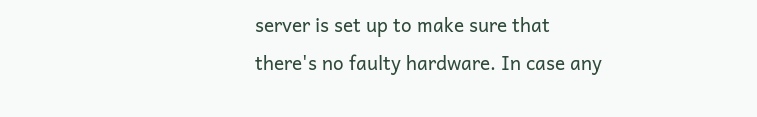server is set up to make sure that there's no faulty hardware. In case any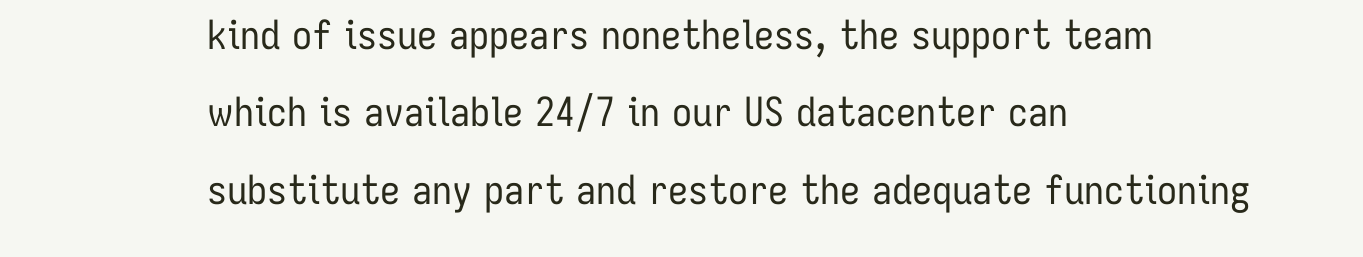kind of issue appears nonetheless, the support team which is available 24/7 in our US datacenter can substitute any part and restore the adequate functioning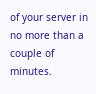of your server in no more than a couple of minutes.